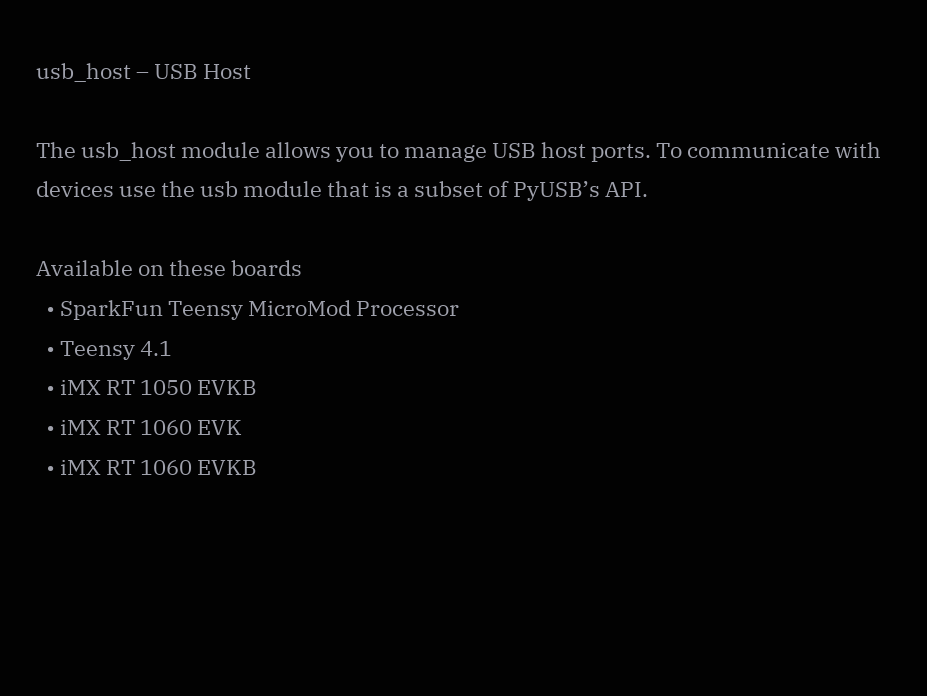usb_host – USB Host

The usb_host module allows you to manage USB host ports. To communicate with devices use the usb module that is a subset of PyUSB’s API.

Available on these boards
  • SparkFun Teensy MicroMod Processor
  • Teensy 4.1
  • iMX RT 1050 EVKB
  • iMX RT 1060 EVK
  • iMX RT 1060 EVKB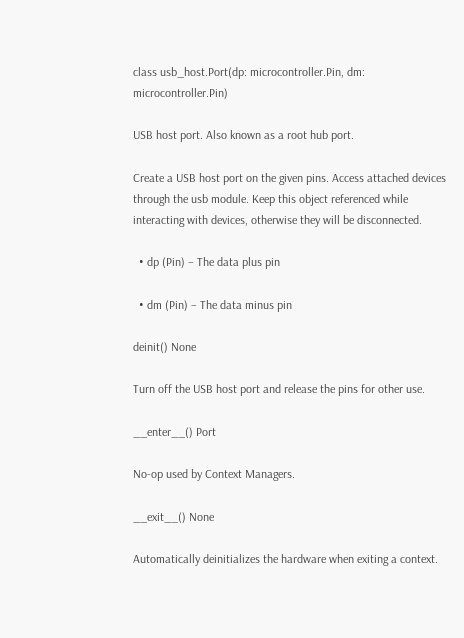class usb_host.Port(dp: microcontroller.Pin, dm: microcontroller.Pin)

USB host port. Also known as a root hub port.

Create a USB host port on the given pins. Access attached devices through the usb module. Keep this object referenced while interacting with devices, otherwise they will be disconnected.

  • dp (Pin) – The data plus pin

  • dm (Pin) – The data minus pin

deinit() None

Turn off the USB host port and release the pins for other use.

__enter__() Port

No-op used by Context Managers.

__exit__() None

Automatically deinitializes the hardware when exiting a context.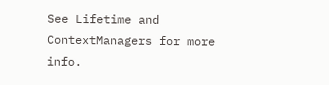See Lifetime and ContextManagers for more info.